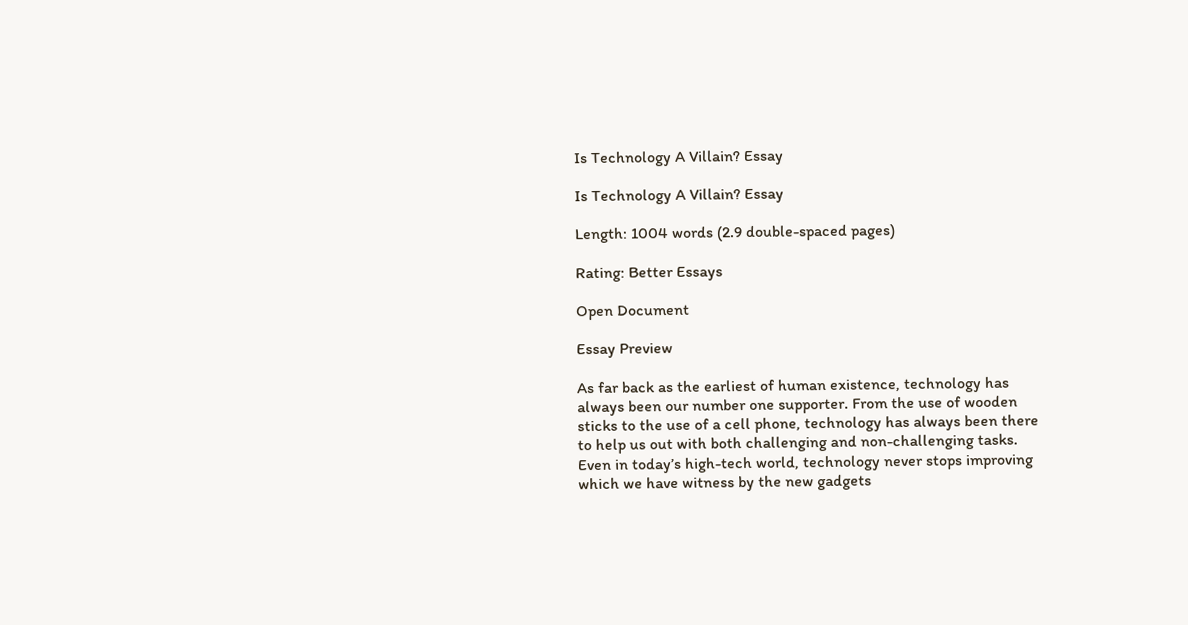Is Technology A Villain? Essay

Is Technology A Villain? Essay

Length: 1004 words (2.9 double-spaced pages)

Rating: Better Essays

Open Document

Essay Preview

As far back as the earliest of human existence, technology has always been our number one supporter. From the use of wooden sticks to the use of a cell phone, technology has always been there to help us out with both challenging and non-challenging tasks. Even in today’s high-tech world, technology never stops improving which we have witness by the new gadgets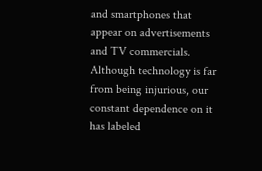and smartphones that appear on advertisements and TV commercials. Although technology is far from being injurious, our constant dependence on it has labeled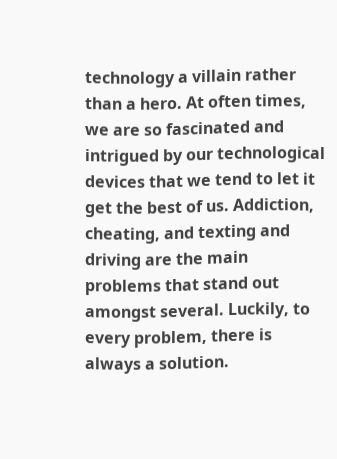technology a villain rather than a hero. At often times, we are so fascinated and intrigued by our technological devices that we tend to let it get the best of us. Addiction, cheating, and texting and driving are the main problems that stand out amongst several. Luckily, to every problem, there is always a solution.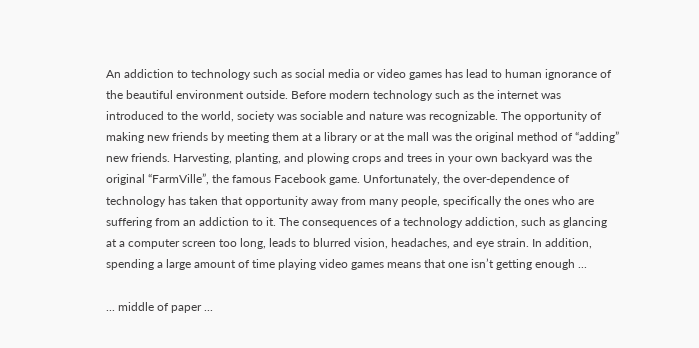An addiction to technology such as social media or video games has lead to human ignorance of the beautiful environment outside. Before modern technology such as the internet was introduced to the world, society was sociable and nature was recognizable. The opportunity of making new friends by meeting them at a library or at the mall was the original method of “adding” new friends. Harvesting, planting, and plowing crops and trees in your own backyard was the original “FarmVille”, the famous Facebook game. Unfortunately, the over-dependence of technology has taken that opportunity away from many people, specifically the ones who are suffering from an addiction to it. The consequences of a technology addiction, such as glancing at a computer screen too long, leads to blurred vision, headaches, and eye strain. In addition, spending a large amount of time playing video games means that one isn’t getting enough ...

... middle of paper ...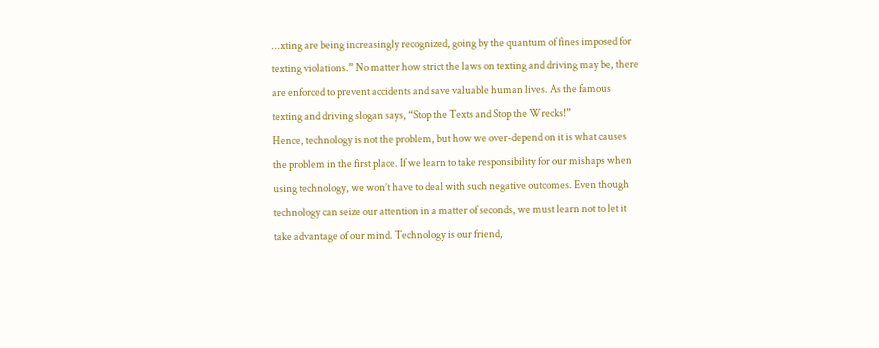...xting are being increasingly recognized, going by the quantum of fines imposed for texting violations.” No matter how strict the laws on texting and driving may be, there are enforced to prevent accidents and save valuable human lives. As the famous texting and driving slogan says, “Stop the Texts and Stop the Wrecks!”
Hence, technology is not the problem, but how we over-depend on it is what causes the problem in the first place. If we learn to take responsibility for our mishaps when using technology, we won’t have to deal with such negative outcomes. Even though technology can seize our attention in a matter of seconds, we must learn not to let it take advantage of our mind. Technology is our friend,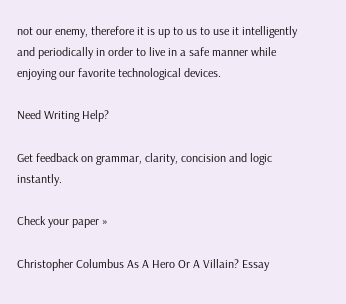not our enemy, therefore it is up to us to use it intelligently and periodically in order to live in a safe manner while enjoying our favorite technological devices.

Need Writing Help?

Get feedback on grammar, clarity, concision and logic instantly.

Check your paper »

Christopher Columbus As A Hero Or A Villain? Essay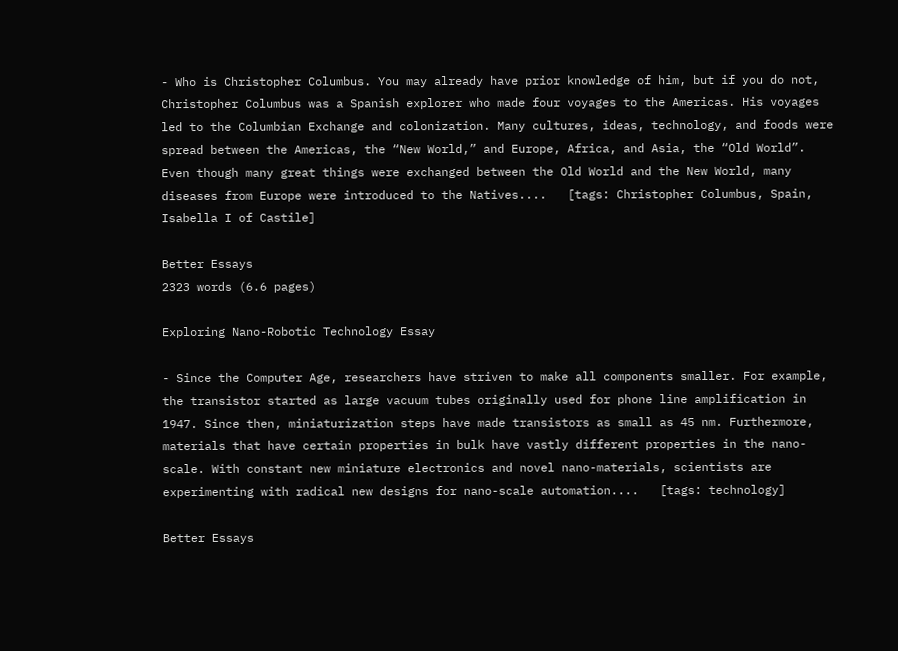- Who is Christopher Columbus. You may already have prior knowledge of him, but if you do not, Christopher Columbus was a Spanish explorer who made four voyages to the Americas. His voyages led to the Columbian Exchange and colonization. Many cultures, ideas, technology, and foods were spread between the Americas, the “New World,” and Europe, Africa, and Asia, the “Old World”. Even though many great things were exchanged between the Old World and the New World, many diseases from Europe were introduced to the Natives....   [tags: Christopher Columbus, Spain, Isabella I of Castile]

Better Essays
2323 words (6.6 pages)

Exploring Nano-Robotic Technology Essay

- Since the Computer Age, researchers have striven to make all components smaller. For example, the transistor started as large vacuum tubes originally used for phone line amplification in 1947. Since then, miniaturization steps have made transistors as small as 45 nm. Furthermore, materials that have certain properties in bulk have vastly different properties in the nano-scale. With constant new miniature electronics and novel nano-materials, scientists are experimenting with radical new designs for nano-scale automation....   [tags: technology]

Better Essays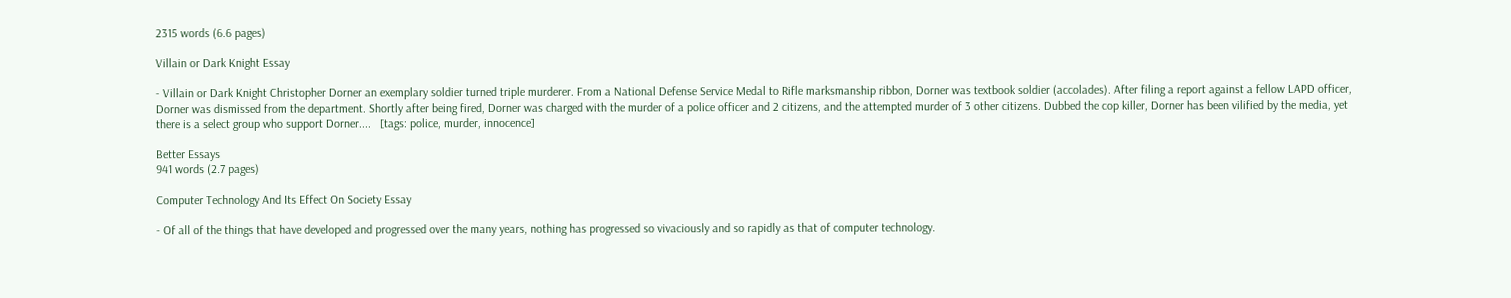2315 words (6.6 pages)

Villain or Dark Knight Essay

- Villain or Dark Knight Christopher Dorner an exemplary soldier turned triple murderer. From a National Defense Service Medal to Rifle marksmanship ribbon, Dorner was textbook soldier (accolades). After filing a report against a fellow LAPD officer, Dorner was dismissed from the department. Shortly after being fired, Dorner was charged with the murder of a police officer and 2 citizens, and the attempted murder of 3 other citizens. Dubbed the cop killer, Dorner has been vilified by the media, yet there is a select group who support Dorner....   [tags: police, murder, innocence]

Better Essays
941 words (2.7 pages)

Computer Technology And Its Effect On Society Essay

- Of all of the things that have developed and progressed over the many years, nothing has progressed so vivaciously and so rapidly as that of computer technology.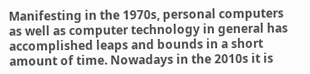Manifesting in the 1970s, personal computers as well as computer technology in general has accomplished leaps and bounds in a short amount of time. Nowadays in the 2010s it is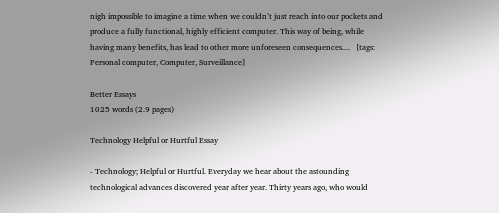nigh impossible to imagine a time when we couldn’t just reach into our pockets and produce a fully functional, highly efficient computer. This way of being, while having many benefits, has lead to other more unforeseen consequences....   [tags: Personal computer, Computer, Surveillance]

Better Essays
1025 words (2.9 pages)

Technology Helpful or Hurtful Essay

- Technology; Helpful or Hurtful. Everyday we hear about the astounding technological advances discovered year after year. Thirty years ago, who would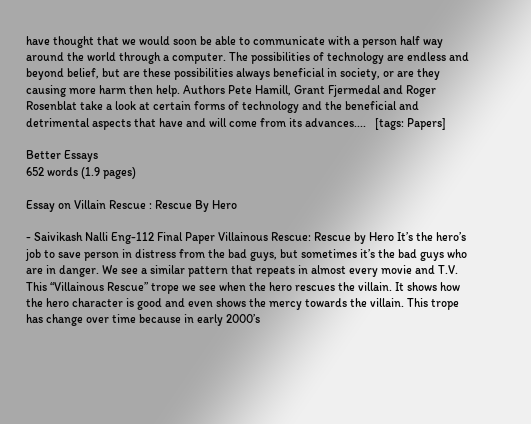have thought that we would soon be able to communicate with a person half way around the world through a computer. The possibilities of technology are endless and beyond belief, but are these possibilities always beneficial in society, or are they causing more harm then help. Authors Pete Hamill, Grant Fjermedal and Roger Rosenblat take a look at certain forms of technology and the beneficial and detrimental aspects that have and will come from its advances....   [tags: Papers]

Better Essays
652 words (1.9 pages)

Essay on Villain Rescue : Rescue By Hero

- Saivikash Nalli Eng-112 Final Paper Villainous Rescue: Rescue by Hero It’s the hero’s job to save person in distress from the bad guys, but sometimes it’s the bad guys who are in danger. We see a similar pattern that repeats in almost every movie and T.V. This “Villainous Rescue” trope we see when the hero rescues the villain. It shows how the hero character is good and even shows the mercy towards the villain. This trope has change over time because in early 2000’s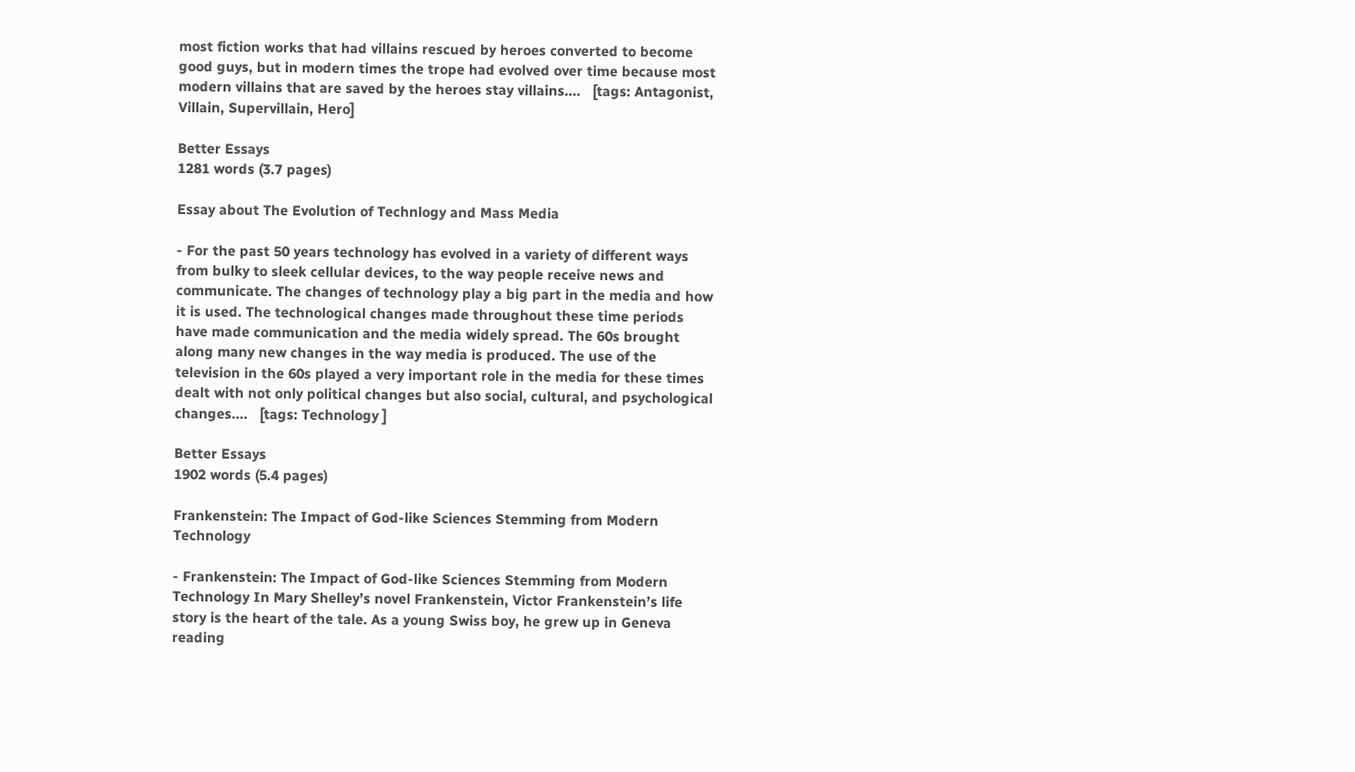most fiction works that had villains rescued by heroes converted to become good guys, but in modern times the trope had evolved over time because most modern villains that are saved by the heroes stay villains....   [tags: Antagonist, Villain, Supervillain, Hero]

Better Essays
1281 words (3.7 pages)

Essay about The Evolution of Technlogy and Mass Media

- For the past 50 years technology has evolved in a variety of different ways from bulky to sleek cellular devices, to the way people receive news and communicate. The changes of technology play a big part in the media and how it is used. The technological changes made throughout these time periods have made communication and the media widely spread. The 60s brought along many new changes in the way media is produced. The use of the television in the 60s played a very important role in the media for these times dealt with not only political changes but also social, cultural, and psychological changes....   [tags: Technology ]

Better Essays
1902 words (5.4 pages)

Frankenstein: The Impact of God-like Sciences Stemming from Modern Technology

- Frankenstein: The Impact of God-like Sciences Stemming from Modern Technology In Mary Shelley’s novel Frankenstein, Victor Frankenstein’s life story is the heart of the tale. As a young Swiss boy, he grew up in Geneva reading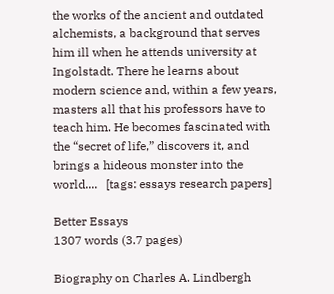the works of the ancient and outdated alchemists, a background that serves him ill when he attends university at Ingolstadt. There he learns about modern science and, within a few years, masters all that his professors have to teach him. He becomes fascinated with the “secret of life,” discovers it, and brings a hideous monster into the world....   [tags: essays research papers]

Better Essays
1307 words (3.7 pages)

Biography on Charles A. Lindbergh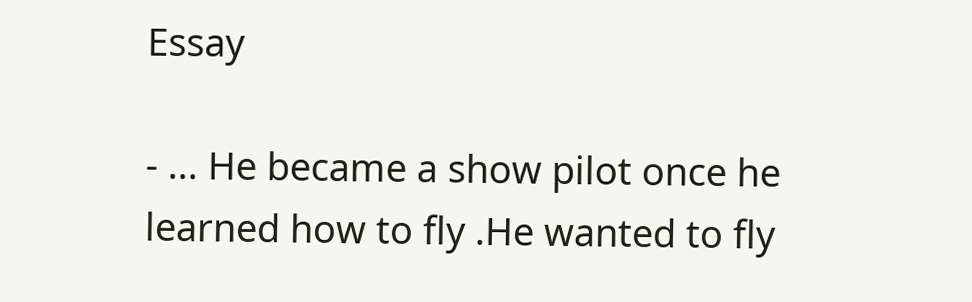Essay

- ... He became a show pilot once he learned how to fly .He wanted to fly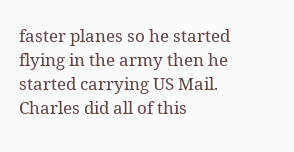faster planes so he started flying in the army then he started carrying US Mail. Charles did all of this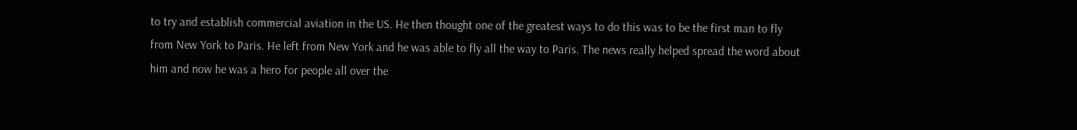to try and establish commercial aviation in the US. He then thought one of the greatest ways to do this was to be the first man to fly from New York to Paris. He left from New York and he was able to fly all the way to Paris. The news really helped spread the word about him and now he was a hero for people all over the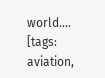world....   [tags: aviation,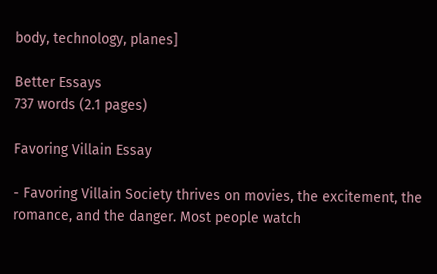body, technology, planes]

Better Essays
737 words (2.1 pages)

Favoring Villain Essay

- Favoring Villain Society thrives on movies, the excitement, the romance, and the danger. Most people watch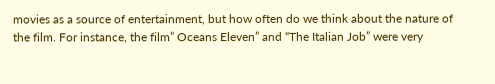movies as a source of entertainment, but how often do we think about the nature of the film. For instance, the film” Oceans Eleven” and “The Italian Job” were very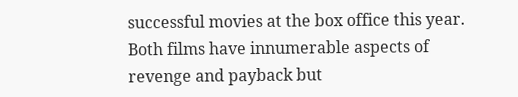successful movies at the box office this year. Both films have innumerable aspects of revenge and payback but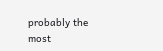probably the most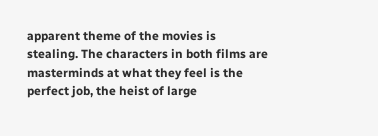apparent theme of the movies is stealing. The characters in both films are masterminds at what they feel is the perfect job, the heist of large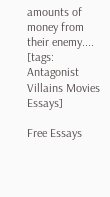amounts of money from their enemy....   [tags: Antagonist Villains Movies Essays]

Free Essays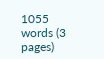1055 words (3 pages)